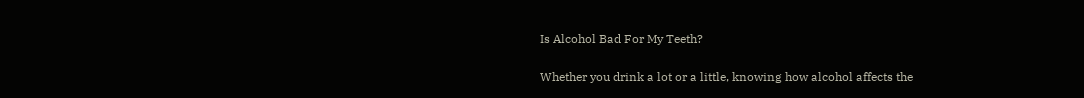Is Alcohol Bad For My Teeth?

Whether you drink a lot or a little, knowing how alcohol affects the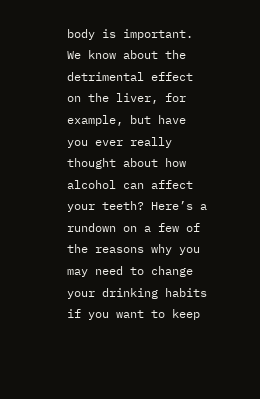body is important. We know about the detrimental effect on the liver, for example, but have you ever really thought about how alcohol can affect your teeth? Here’s a rundown on a few of the reasons why you may need to change your drinking habits if you want to keep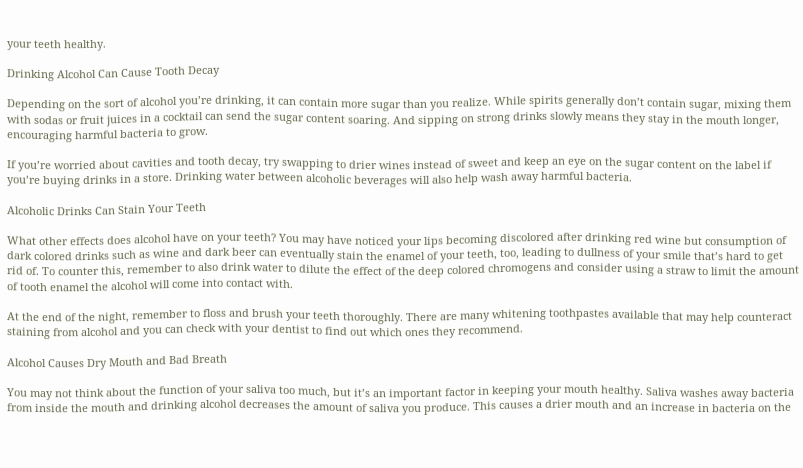your teeth healthy.

Drinking Alcohol Can Cause Tooth Decay

Depending on the sort of alcohol you’re drinking, it can contain more sugar than you realize. While spirits generally don’t contain sugar, mixing them with sodas or fruit juices in a cocktail can send the sugar content soaring. And sipping on strong drinks slowly means they stay in the mouth longer, encouraging harmful bacteria to grow.

If you’re worried about cavities and tooth decay, try swapping to drier wines instead of sweet and keep an eye on the sugar content on the label if you’re buying drinks in a store. Drinking water between alcoholic beverages will also help wash away harmful bacteria.

Alcoholic Drinks Can Stain Your Teeth

What other effects does alcohol have on your teeth? You may have noticed your lips becoming discolored after drinking red wine but consumption of dark colored drinks such as wine and dark beer can eventually stain the enamel of your teeth, too, leading to dullness of your smile that’s hard to get rid of. To counter this, remember to also drink water to dilute the effect of the deep colored chromogens and consider using a straw to limit the amount of tooth enamel the alcohol will come into contact with.

At the end of the night, remember to floss and brush your teeth thoroughly. There are many whitening toothpastes available that may help counteract staining from alcohol and you can check with your dentist to find out which ones they recommend.

Alcohol Causes Dry Mouth and Bad Breath

You may not think about the function of your saliva too much, but it’s an important factor in keeping your mouth healthy. Saliva washes away bacteria from inside the mouth and drinking alcohol decreases the amount of saliva you produce. This causes a drier mouth and an increase in bacteria on the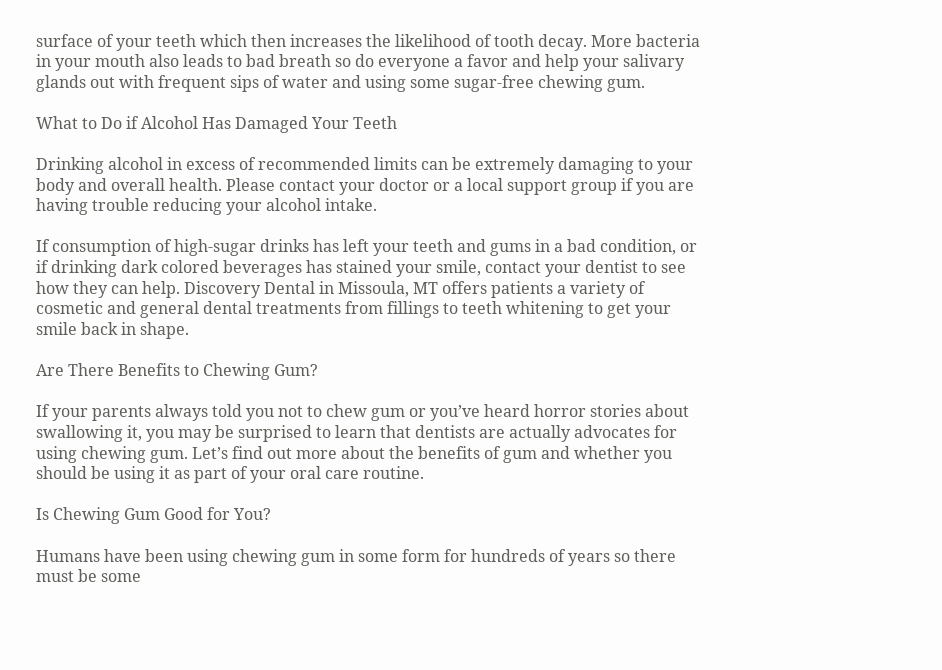surface of your teeth which then increases the likelihood of tooth decay. More bacteria in your mouth also leads to bad breath so do everyone a favor and help your salivary glands out with frequent sips of water and using some sugar-free chewing gum.

What to Do if Alcohol Has Damaged Your Teeth

Drinking alcohol in excess of recommended limits can be extremely damaging to your body and overall health. Please contact your doctor or a local support group if you are having trouble reducing your alcohol intake.

If consumption of high-sugar drinks has left your teeth and gums in a bad condition, or if drinking dark colored beverages has stained your smile, contact your dentist to see how they can help. Discovery Dental in Missoula, MT offers patients a variety of cosmetic and general dental treatments from fillings to teeth whitening to get your smile back in shape.

Are There Benefits to Chewing Gum?

If your parents always told you not to chew gum or you’ve heard horror stories about swallowing it, you may be surprised to learn that dentists are actually advocates for using chewing gum. Let’s find out more about the benefits of gum and whether you should be using it as part of your oral care routine.

Is Chewing Gum Good for You?

Humans have been using chewing gum in some form for hundreds of years so there must be some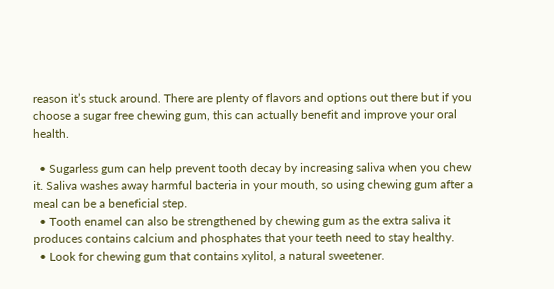reason it’s stuck around. There are plenty of flavors and options out there but if you choose a sugar free chewing gum, this can actually benefit and improve your oral health.

  • Sugarless gum can help prevent tooth decay by increasing saliva when you chew it. Saliva washes away harmful bacteria in your mouth, so using chewing gum after a meal can be a beneficial step.
  • Tooth enamel can also be strengthened by chewing gum as the extra saliva it produces contains calcium and phosphates that your teeth need to stay healthy.
  • Look for chewing gum that contains xylitol, a natural sweetener.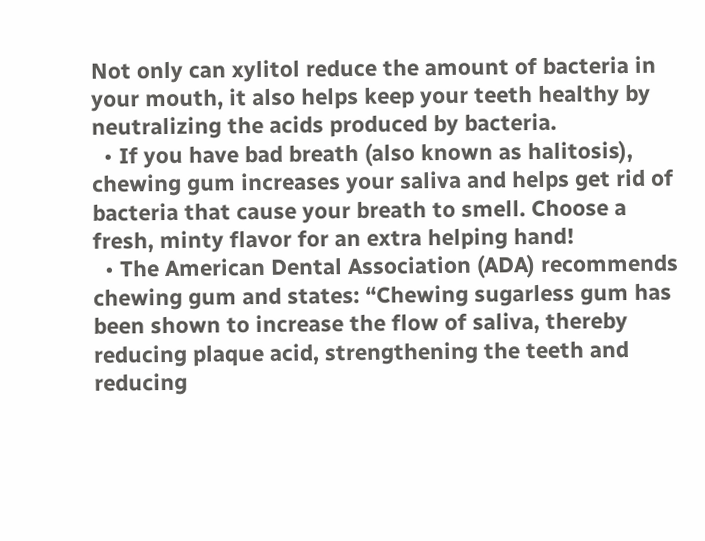Not only can xylitol reduce the amount of bacteria in your mouth, it also helps keep your teeth healthy by neutralizing the acids produced by bacteria.
  • If you have bad breath (also known as halitosis), chewing gum increases your saliva and helps get rid of bacteria that cause your breath to smell. Choose a fresh, minty flavor for an extra helping hand!
  • The American Dental Association (ADA) recommends chewing gum and states: “Chewing sugarless gum has been shown to increase the flow of saliva, thereby reducing plaque acid, strengthening the teeth and reducing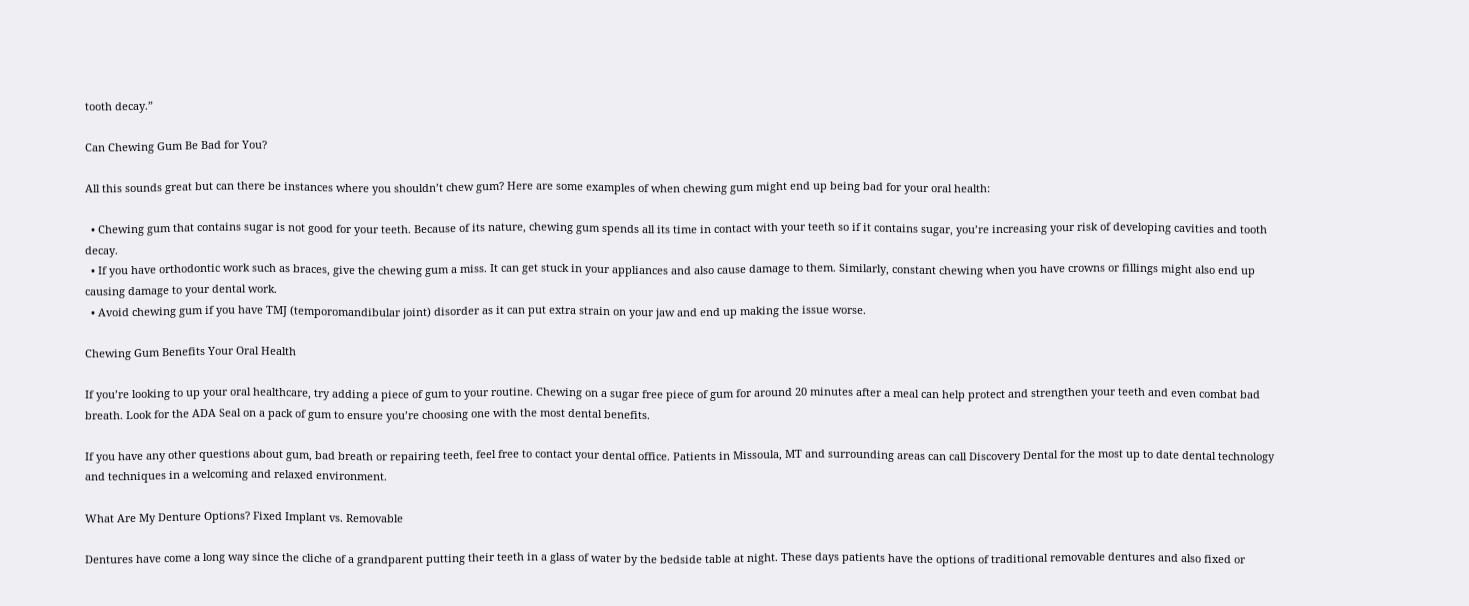tooth decay.”

Can Chewing Gum Be Bad for You?

All this sounds great but can there be instances where you shouldn’t chew gum? Here are some examples of when chewing gum might end up being bad for your oral health:

  • Chewing gum that contains sugar is not good for your teeth. Because of its nature, chewing gum spends all its time in contact with your teeth so if it contains sugar, you’re increasing your risk of developing cavities and tooth decay.
  • If you have orthodontic work such as braces, give the chewing gum a miss. It can get stuck in your appliances and also cause damage to them. Similarly, constant chewing when you have crowns or fillings might also end up causing damage to your dental work.
  • Avoid chewing gum if you have TMJ (temporomandibular joint) disorder as it can put extra strain on your jaw and end up making the issue worse.

Chewing Gum Benefits Your Oral Health

If you’re looking to up your oral healthcare, try adding a piece of gum to your routine. Chewing on a sugar free piece of gum for around 20 minutes after a meal can help protect and strengthen your teeth and even combat bad breath. Look for the ADA Seal on a pack of gum to ensure you’re choosing one with the most dental benefits.

If you have any other questions about gum, bad breath or repairing teeth, feel free to contact your dental office. Patients in Missoula, MT and surrounding areas can call Discovery Dental for the most up to date dental technology and techniques in a welcoming and relaxed environment.

What Are My Denture Options? Fixed Implant vs. Removable

Dentures have come a long way since the cliche of a grandparent putting their teeth in a glass of water by the bedside table at night. These days patients have the options of traditional removable dentures and also fixed or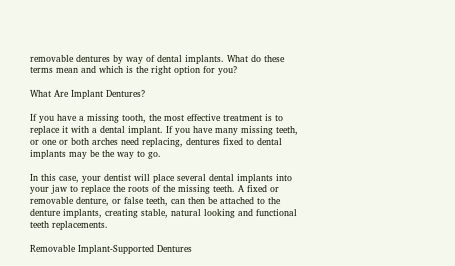removable dentures by way of dental implants. What do these terms mean and which is the right option for you?

What Are Implant Dentures?

If you have a missing tooth, the most effective treatment is to replace it with a dental implant. If you have many missing teeth, or one or both arches need replacing, dentures fixed to dental implants may be the way to go.

In this case, your dentist will place several dental implants into your jaw to replace the roots of the missing teeth. A fixed or removable denture, or false teeth, can then be attached to the denture implants, creating stable, natural looking and functional teeth replacements.

Removable Implant-Supported Dentures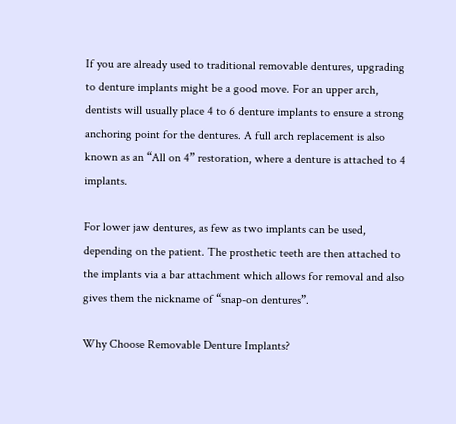If you are already used to traditional removable dentures, upgrading to denture implants might be a good move. For an upper arch, dentists will usually place 4 to 6 denture implants to ensure a strong anchoring point for the dentures. A full arch replacement is also known as an “All on 4” restoration, where a denture is attached to 4 implants.

For lower jaw dentures, as few as two implants can be used, depending on the patient. The prosthetic teeth are then attached to the implants via a bar attachment which allows for removal and also gives them the nickname of “snap-on dentures”.

Why Choose Removable Denture Implants?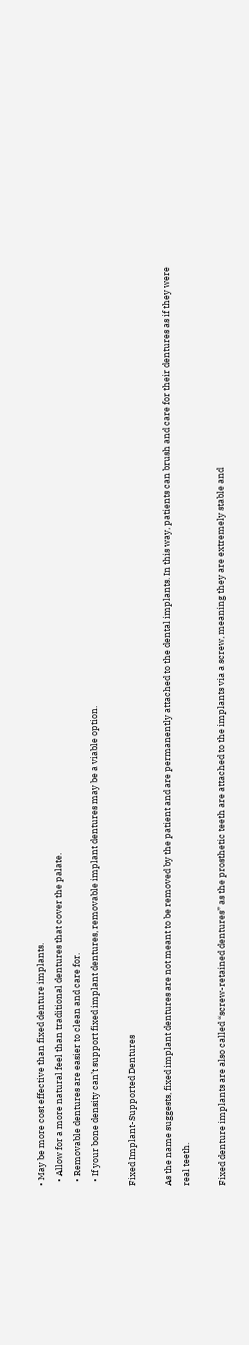• May be more cost effective than fixed denture implants.
  • Allow for a more natural feel than traditional dentures that cover the palate.
  • Removable dentures are easier to clean and care for.
  • If your bone density can’t support fixed implant dentures, removable implant dentures may be a viable option.

Fixed Implant-Supported Dentures

As the name suggests, fixed implant dentures are not meant to be removed by the patient and are permanently attached to the dental implants. In this way, patients can brush and care for their dentures as if they were real teeth.

Fixed denture implants are also called “screw-retained dentures” as the prosthetic teeth are attached to the implants via a screw, meaning they are extremely stable and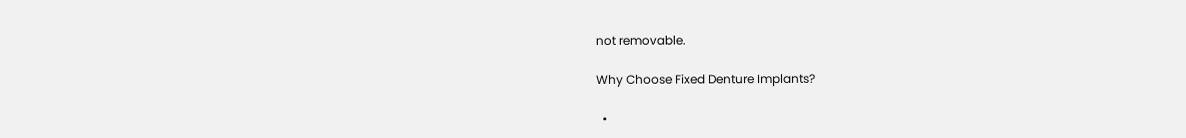not removable.

Why Choose Fixed Denture Implants?

  •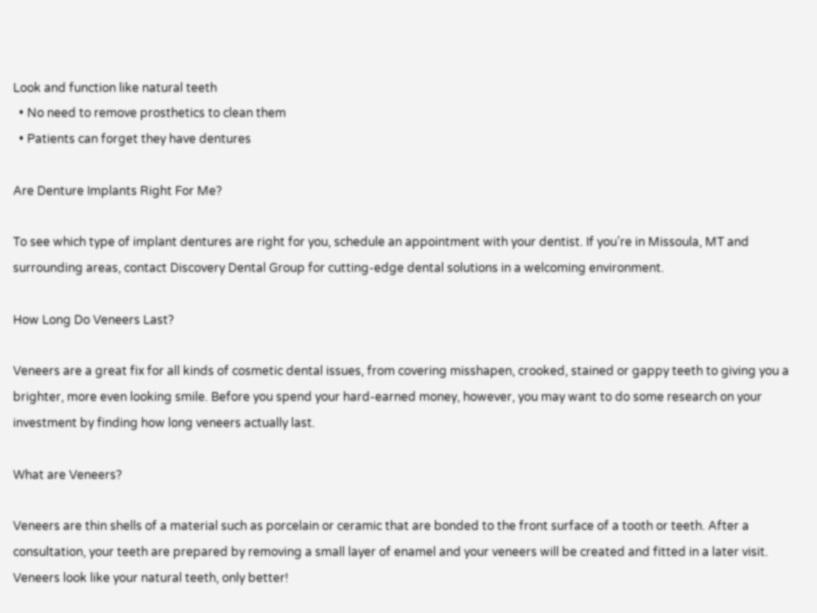Look and function like natural teeth
  • No need to remove prosthetics to clean them
  • Patients can forget they have dentures

Are Denture Implants Right For Me?

To see which type of implant dentures are right for you, schedule an appointment with your dentist. If you’re in Missoula, MT and surrounding areas, contact Discovery Dental Group for cutting-edge dental solutions in a welcoming environment.

How Long Do Veneers Last?

Veneers are a great fix for all kinds of cosmetic dental issues, from covering misshapen, crooked, stained or gappy teeth to giving you a brighter, more even looking smile. Before you spend your hard-earned money, however, you may want to do some research on your investment by finding how long veneers actually last.

What are Veneers?

Veneers are thin shells of a material such as porcelain or ceramic that are bonded to the front surface of a tooth or teeth. After a consultation, your teeth are prepared by removing a small layer of enamel and your veneers will be created and fitted in a later visit. Veneers look like your natural teeth, only better!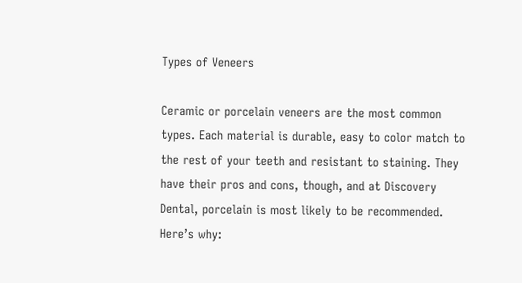Types of Veneers

Ceramic or porcelain veneers are the most common types. Each material is durable, easy to color match to the rest of your teeth and resistant to staining. They have their pros and cons, though, and at Discovery Dental, porcelain is most likely to be recommended. Here’s why: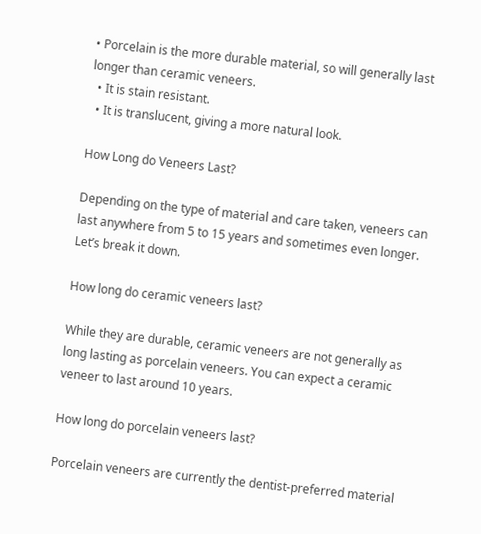• Porcelain is the more durable material, so will generally last longer than ceramic veneers.
  • It is stain resistant.
  • It is translucent, giving a more natural look.

How Long do Veneers Last?

Depending on the type of material and care taken, veneers can last anywhere from 5 to 15 years and sometimes even longer. Let’s break it down.

How long do ceramic veneers last?

While they are durable, ceramic veneers are not generally as long lasting as porcelain veneers. You can expect a ceramic veneer to last around 10 years.

How long do porcelain veneers last?

Porcelain veneers are currently the dentist-preferred material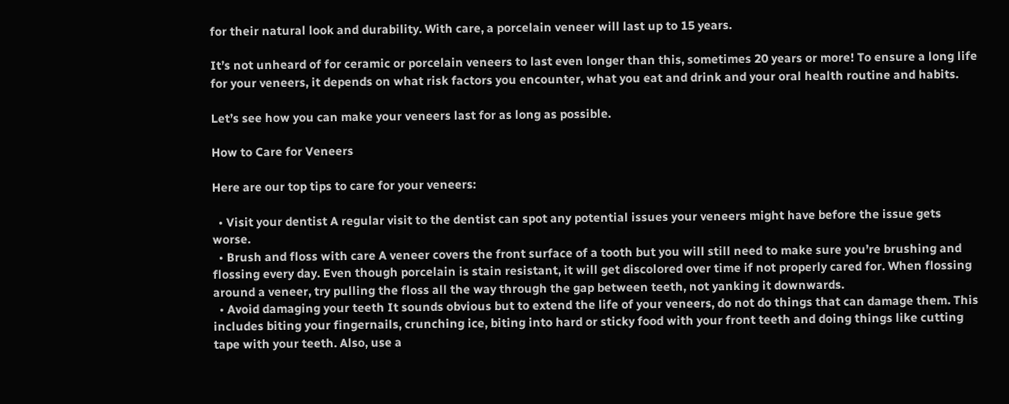for their natural look and durability. With care, a porcelain veneer will last up to 15 years.

It’s not unheard of for ceramic or porcelain veneers to last even longer than this, sometimes 20 years or more! To ensure a long life for your veneers, it depends on what risk factors you encounter, what you eat and drink and your oral health routine and habits.

Let’s see how you can make your veneers last for as long as possible.

How to Care for Veneers

Here are our top tips to care for your veneers:

  • Visit your dentist A regular visit to the dentist can spot any potential issues your veneers might have before the issue gets worse.
  • Brush and floss with care A veneer covers the front surface of a tooth but you will still need to make sure you’re brushing and flossing every day. Even though porcelain is stain resistant, it will get discolored over time if not properly cared for. When flossing around a veneer, try pulling the floss all the way through the gap between teeth, not yanking it downwards.
  • Avoid damaging your teeth It sounds obvious but to extend the life of your veneers, do not do things that can damage them. This includes biting your fingernails, crunching ice, biting into hard or sticky food with your front teeth and doing things like cutting tape with your teeth. Also, use a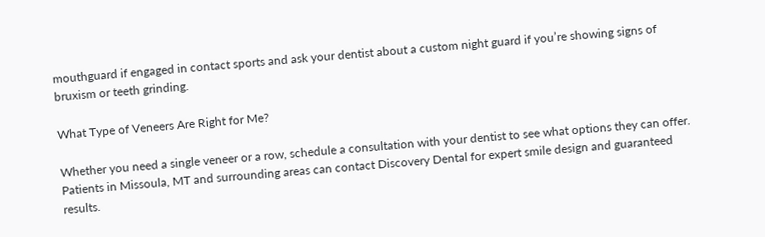mouthguard if engaged in contact sports and ask your dentist about a custom night guard if you’re showing signs of bruxism or teeth grinding.

What Type of Veneers Are Right for Me?

Whether you need a single veneer or a row, schedule a consultation with your dentist to see what options they can offer. Patients in Missoula, MT and surrounding areas can contact Discovery Dental for expert smile design and guaranteed results.